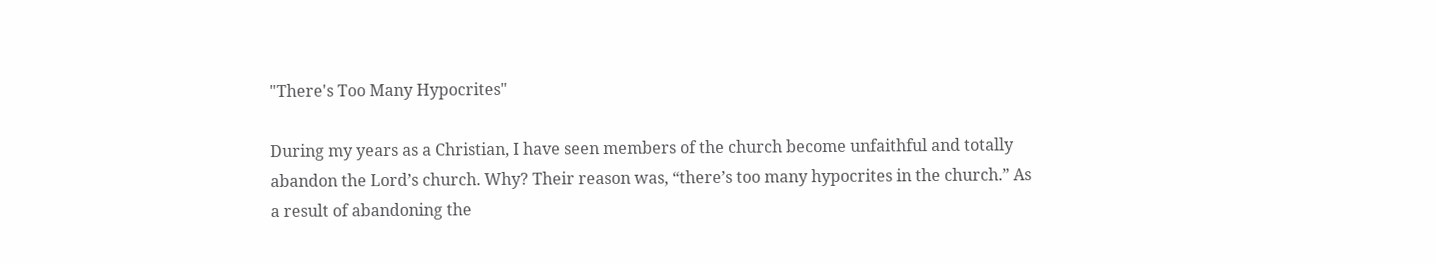"There's Too Many Hypocrites"

During my years as a Christian, I have seen members of the church become unfaithful and totally abandon the Lord’s church. Why? Their reason was, “there’s too many hypocrites in the church.” As a result of abandoning the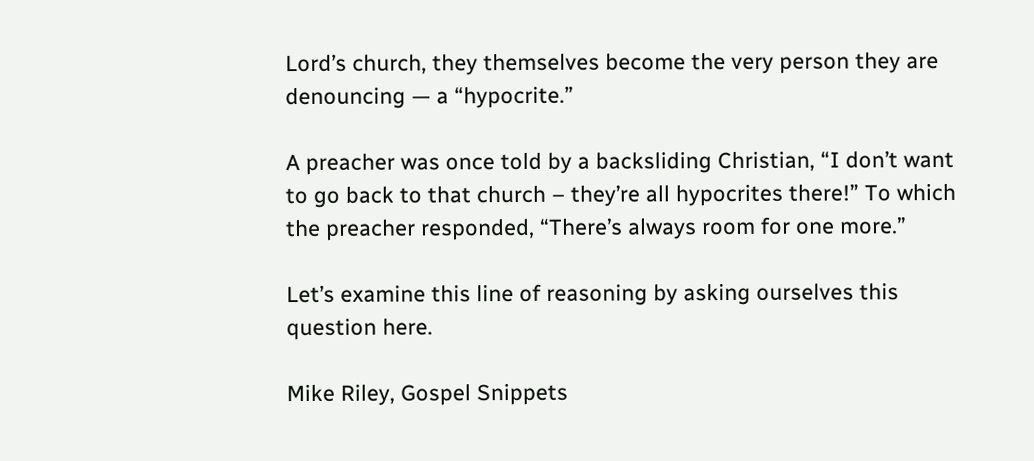Lord’s church, they themselves become the very person they are denouncing — a “hypocrite.”

A preacher was once told by a backsliding Christian, “I don’t want to go back to that church – they’re all hypocrites there!” To which the preacher responded, “There’s always room for one more.”

Let’s examine this line of reasoning by asking ourselves this question here.

Mike Riley, Gospel Snippets